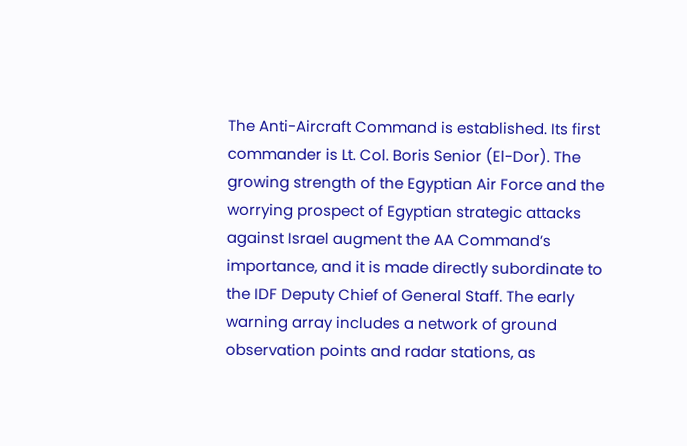The Anti-Aircraft Command is established. Its first commander is Lt. Col. Boris Senior (El-Dor). The growing strength of the Egyptian Air Force and the worrying prospect of Egyptian strategic attacks against Israel augment the AA Command’s importance, and it is made directly subordinate to the IDF Deputy Chief of General Staff. The early warning array includes a network of ground observation points and radar stations, as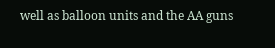well as balloon units and the AA guns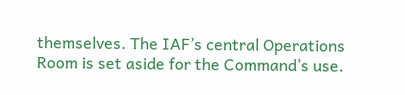themselves. The IAF’s central Operations Room is set aside for the Command’s use.